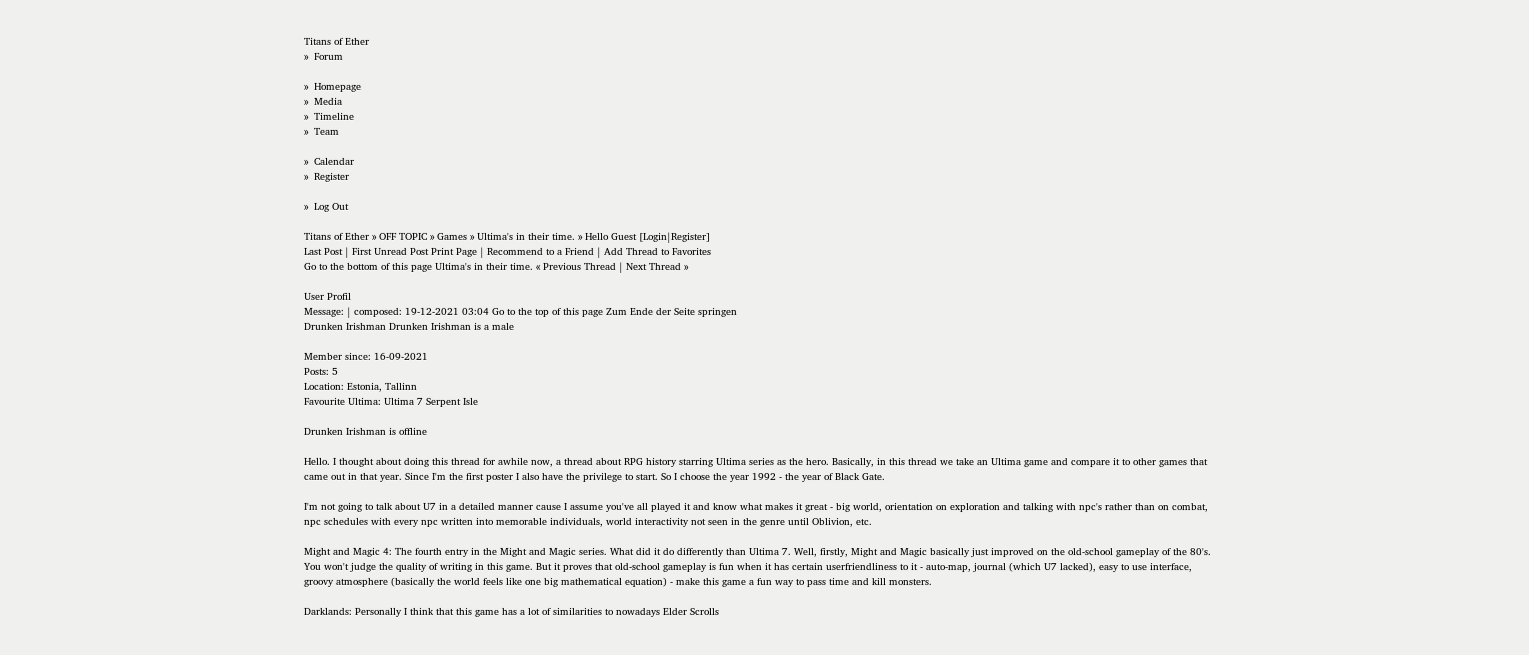Titans of Ether
»  Forum

»  Homepage
»  Media
»  Timeline
»  Team

»  Calendar
»  Register

»  Log Out

Titans of Ether » OFF TOPIC » Games » Ultima's in their time. » Hello Guest [Login|Register]
Last Post | First Unread Post Print Page | Recommend to a Friend | Add Thread to Favorites
Go to the bottom of this page Ultima's in their time. « Previous Thread | Next Thread »

User Profil
Message: | composed: 19-12-2021 03:04 Go to the top of this page Zum Ende der Seite springen
Drunken Irishman Drunken Irishman is a male

Member since: 16-09-2021
Posts: 5
Location: Estonia, Tallinn
Favourite Ultima: Ultima 7 Serpent Isle

Drunken Irishman is offline

Hello. I thought about doing this thread for awhile now, a thread about RPG history starring Ultima series as the hero. Basically, in this thread we take an Ultima game and compare it to other games that came out in that year. Since I'm the first poster I also have the privilege to start. So I choose the year 1992 - the year of Black Gate.

I'm not going to talk about U7 in a detailed manner cause I assume you've all played it and know what makes it great - big world, orientation on exploration and talking with npc's rather than on combat, npc schedules with every npc written into memorable individuals, world interactivity not seen in the genre until Oblivion, etc.

Might and Magic 4: The fourth entry in the Might and Magic series. What did it do differently than Ultima 7. Well, firstly, Might and Magic basically just improved on the old-school gameplay of the 80's. You won't judge the quality of writing in this game. But it proves that old-school gameplay is fun when it has certain userfriendliness to it - auto-map, journal (which U7 lacked), easy to use interface, groovy atmosphere (basically the world feels like one big mathematical equation) - make this game a fun way to pass time and kill monsters.

Darklands: Personally I think that this game has a lot of similarities to nowadays Elder Scrolls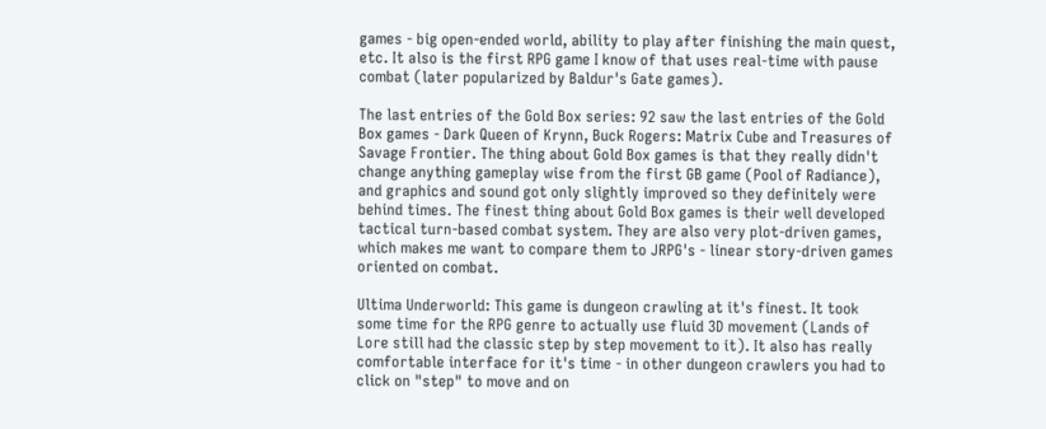games - big open-ended world, ability to play after finishing the main quest, etc. It also is the first RPG game I know of that uses real-time with pause combat (later popularized by Baldur's Gate games).

The last entries of the Gold Box series: 92 saw the last entries of the Gold Box games - Dark Queen of Krynn, Buck Rogers: Matrix Cube and Treasures of Savage Frontier. The thing about Gold Box games is that they really didn't change anything gameplay wise from the first GB game (Pool of Radiance), and graphics and sound got only slightly improved so they definitely were behind times. The finest thing about Gold Box games is their well developed tactical turn-based combat system. They are also very plot-driven games, which makes me want to compare them to JRPG's - linear story-driven games oriented on combat.

Ultima Underworld: This game is dungeon crawling at it's finest. It took some time for the RPG genre to actually use fluid 3D movement (Lands of Lore still had the classic step by step movement to it). It also has really comfortable interface for it's time - in other dungeon crawlers you had to click on "step" to move and on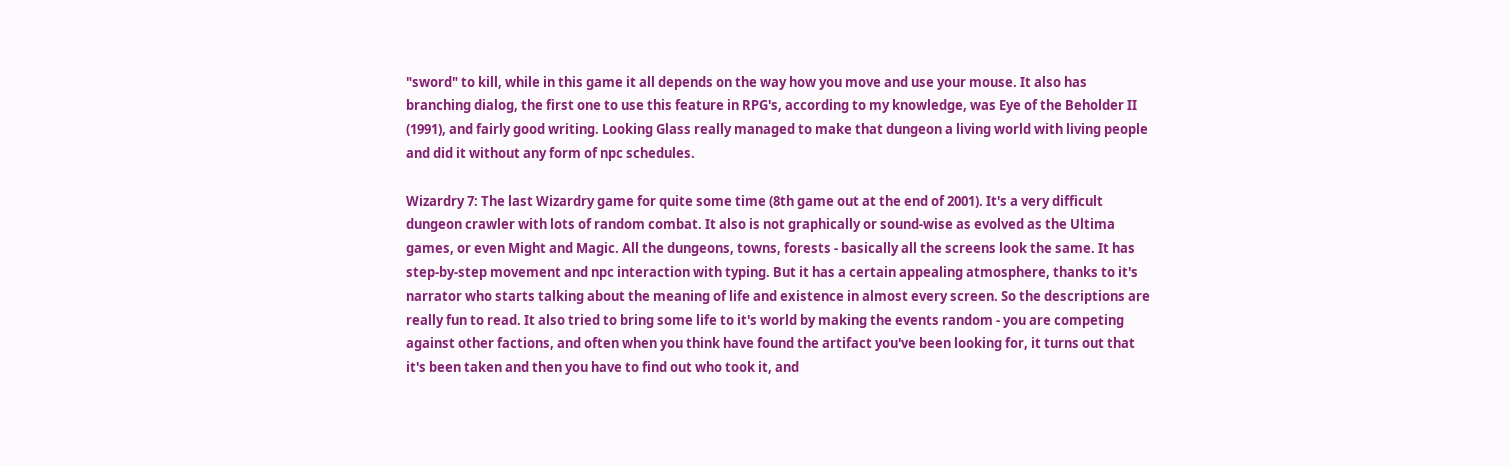"sword" to kill, while in this game it all depends on the way how you move and use your mouse. It also has branching dialog, the first one to use this feature in RPG's, according to my knowledge, was Eye of the Beholder II (1991), and fairly good writing. Looking Glass really managed to make that dungeon a living world with living people and did it without any form of npc schedules.

Wizardry 7: The last Wizardry game for quite some time (8th game out at the end of 2001). It's a very difficult dungeon crawler with lots of random combat. It also is not graphically or sound-wise as evolved as the Ultima games, or even Might and Magic. All the dungeons, towns, forests - basically all the screens look the same. It has step-by-step movement and npc interaction with typing. But it has a certain appealing atmosphere, thanks to it's narrator who starts talking about the meaning of life and existence in almost every screen. So the descriptions are really fun to read. It also tried to bring some life to it's world by making the events random - you are competing against other factions, and often when you think have found the artifact you've been looking for, it turns out that it's been taken and then you have to find out who took it, and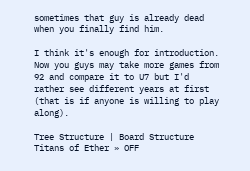sometimes that guy is already dead when you finally find him.

I think it's enough for introduction. Now you guys may take more games from 92 and compare it to U7 but I'd rather see different years at first (that is if anyone is willing to play along).

Tree Structure | Board Structure
Titans of Ether » OFF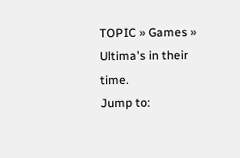TOPIC » Games » Ultima's in their time.
Jump to: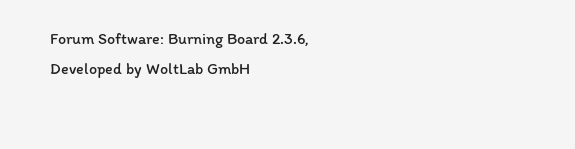Forum Software: Burning Board 2.3.6, Developed by WoltLab GmbH